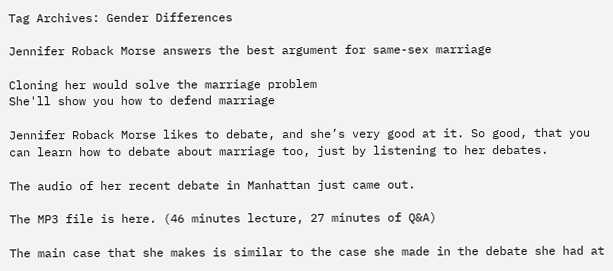Tag Archives: Gender Differences

Jennifer Roback Morse answers the best argument for same-sex marriage

Cloning her would solve the marriage problem
She'll show you how to defend marriage

Jennifer Roback Morse likes to debate, and she’s very good at it. So good, that you can learn how to debate about marriage too, just by listening to her debates.

The audio of her recent debate in Manhattan just came out.

The MP3 file is here. (46 minutes lecture, 27 minutes of Q&A)

The main case that she makes is similar to the case she made in the debate she had at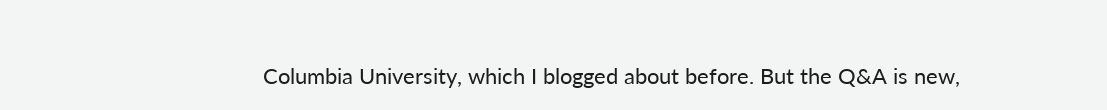Columbia University, which I blogged about before. But the Q&A is new,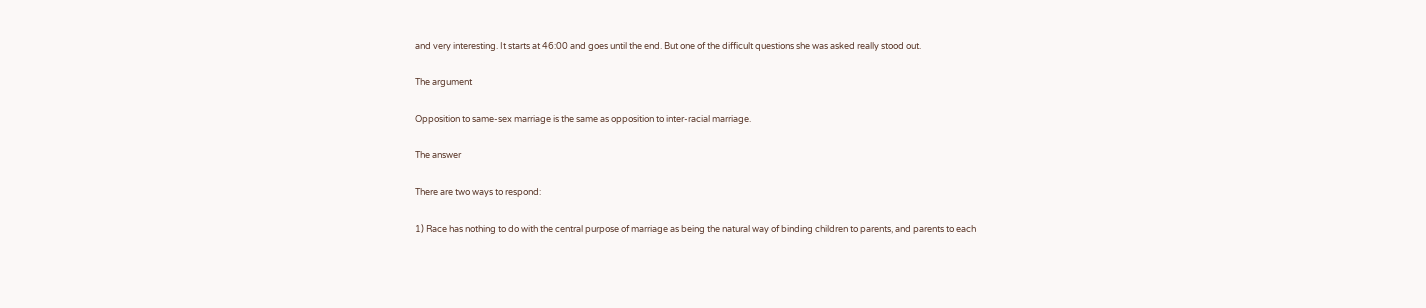and very interesting. It starts at 46:00 and goes until the end. But one of the difficult questions she was asked really stood out.

The argument

Opposition to same-sex marriage is the same as opposition to inter-racial marriage.

The answer

There are two ways to respond:

1) Race has nothing to do with the central purpose of marriage as being the natural way of binding children to parents, and parents to each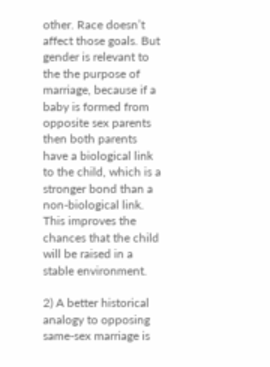other. Race doesn’t affect those goals. But gender is relevant to the the purpose of marriage, because if a baby is formed from opposite sex parents then both parents have a biological link to the child, which is a stronger bond than a non-biological link. This improves the chances that the child will be raised in a stable environment.

2) A better historical analogy to opposing same-sex marriage is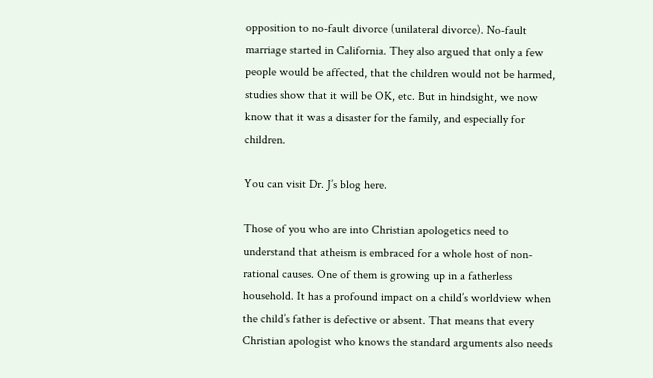opposition to no-fault divorce (unilateral divorce). No-fault marriage started in California. They also argued that only a few people would be affected, that the children would not be harmed, studies show that it will be OK, etc. But in hindsight, we now know that it was a disaster for the family, and especially for children.

You can visit Dr. J’s blog here.

Those of you who are into Christian apologetics need to understand that atheism is embraced for a whole host of non-rational causes. One of them is growing up in a fatherless household. It has a profound impact on a child’s worldview when the child’s father is defective or absent. That means that every Christian apologist who knows the standard arguments also needs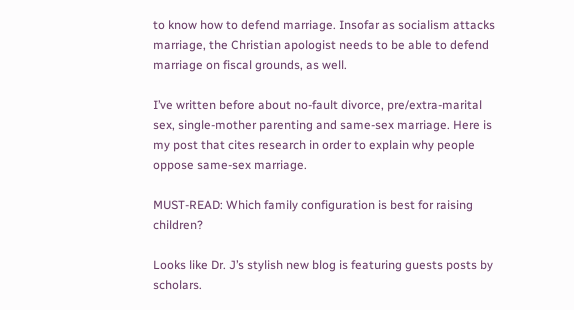to know how to defend marriage. Insofar as socialism attacks marriage, the Christian apologist needs to be able to defend marriage on fiscal grounds, as well.

I’ve written before about no-fault divorce, pre/extra-marital sex, single-mother parenting and same-sex marriage. Here is my post that cites research in order to explain why people oppose same-sex marriage.

MUST-READ: Which family configuration is best for raising children?

Looks like Dr. J’s stylish new blog is featuring guests posts by scholars.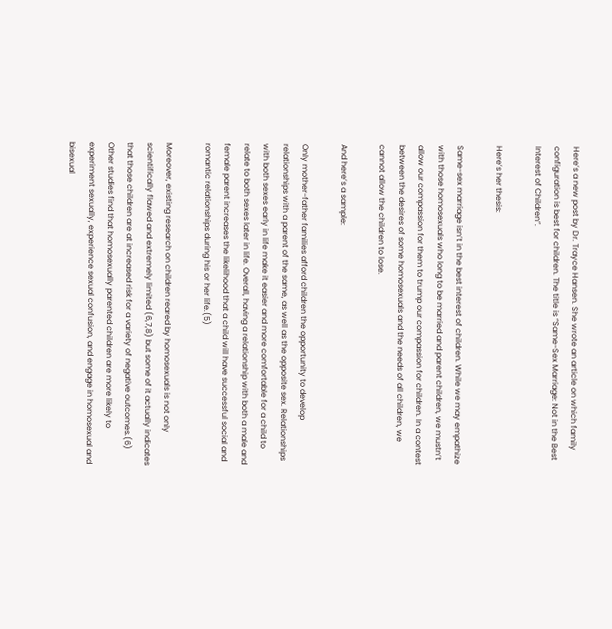Here’s a new post by Dr. Trayce Hansen. She wrote an article on which family configuration is best for children. The title is “Same-Sex Marriage: Not in the Best Interest of Children”.

Here’s her thesis:

Same-sex marriage isn’t in the best interest of children. While we may empathize with those homosexuals who long to be married and parent children, we mustn’t allow our compassion for them to trump our compassion for children. In a contest between the desires of some homosexuals and the needs of all children, we cannot allow the children to lose.

And here’s a sample:

Only mother-father families afford children the opportunity to develop relationships with a parent of the same, as well as the opposite sex. Relationships with both sexes early in life make it easier and more comfortable for a child to relate to both sexes later in life. Overall, having a relationship with both a male and female parent increases the likelihood that a child will have successful social and romantic relationships during his or her life.(5)

Moreover, existing research on children reared by homosexuals is not only scientifically flawed and extremely limited (6,7,8) but some of it actually indicates that those children are at increased risk for a variety of negative outcomes.(6) Other studies find that homosexually parented children are more likely to experiment sexually, experience sexual confusion, and engage in homosexual and bisexual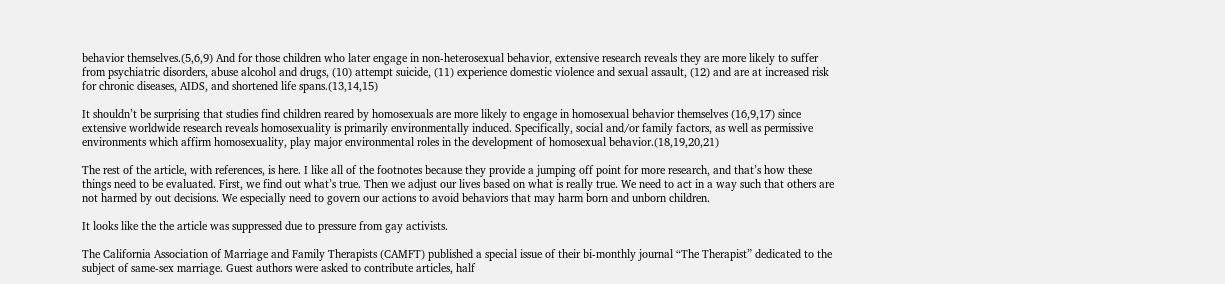behavior themselves.(5,6,9) And for those children who later engage in non-heterosexual behavior, extensive research reveals they are more likely to suffer from psychiatric disorders, abuse alcohol and drugs, (10) attempt suicide, (11) experience domestic violence and sexual assault, (12) and are at increased risk for chronic diseases, AIDS, and shortened life spans.(13,14,15)

It shouldn’t be surprising that studies find children reared by homosexuals are more likely to engage in homosexual behavior themselves (16,9,17) since extensive worldwide research reveals homosexuality is primarily environmentally induced. Specifically, social and/or family factors, as well as permissive environments which affirm homosexuality, play major environmental roles in the development of homosexual behavior.(18,19,20,21)

The rest of the article, with references, is here. I like all of the footnotes because they provide a jumping off point for more research, and that’s how these things need to be evaluated. First, we find out what’s true. Then we adjust our lives based on what is really true. We need to act in a way such that others are not harmed by out decisions. We especially need to govern our actions to avoid behaviors that may harm born and unborn children.

It looks like the the article was suppressed due to pressure from gay activists.

The California Association of Marriage and Family Therapists (CAMFT) published a special issue of their bi-monthly journal “The Therapist” dedicated to the subject of same-sex marriage. Guest authors were asked to contribute articles, half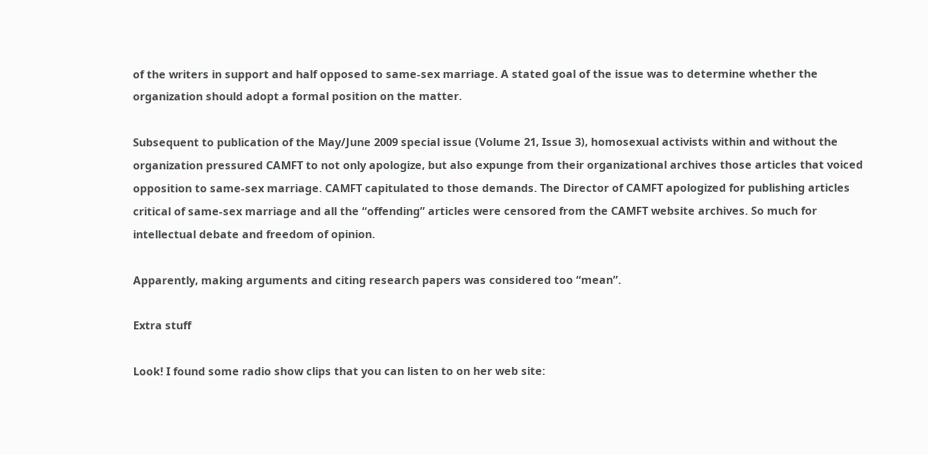of the writers in support and half opposed to same-sex marriage. A stated goal of the issue was to determine whether the organization should adopt a formal position on the matter.

Subsequent to publication of the May/June 2009 special issue (Volume 21, Issue 3), homosexual activists within and without the organization pressured CAMFT to not only apologize, but also expunge from their organizational archives those articles that voiced opposition to same-sex marriage. CAMFT capitulated to those demands. The Director of CAMFT apologized for publishing articles critical of same-sex marriage and all the “offending” articles were censored from the CAMFT website archives. So much for intellectual debate and freedom of opinion.

Apparently, making arguments and citing research papers was considered too “mean”.

Extra stuff

Look! I found some radio show clips that you can listen to on her web site: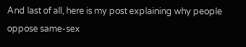And last of all, here is my post explaining why people oppose same-sex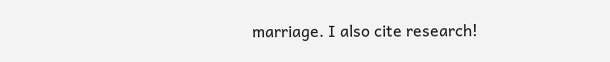marriage. I also cite research!